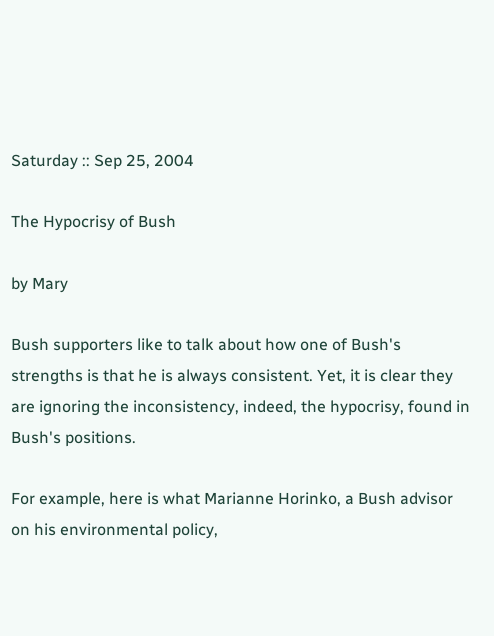Saturday :: Sep 25, 2004

The Hypocrisy of Bush

by Mary

Bush supporters like to talk about how one of Bush's strengths is that he is always consistent. Yet, it is clear they are ignoring the inconsistency, indeed, the hypocrisy, found in Bush's positions.

For example, here is what Marianne Horinko, a Bush advisor on his environmental policy,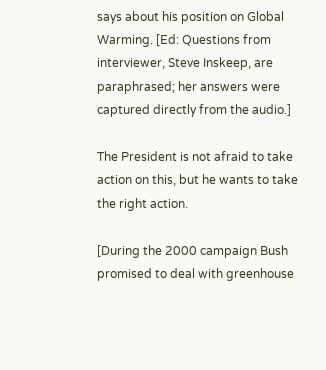says about his position on Global Warming. [Ed: Questions from interviewer, Steve Inskeep, are paraphrased; her answers were captured directly from the audio.]

The President is not afraid to take action on this, but he wants to take the right action.

[During the 2000 campaign Bush promised to deal with greenhouse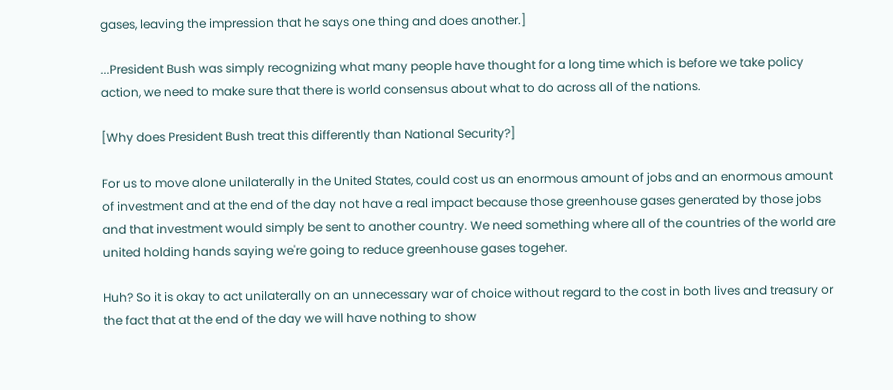gases, leaving the impression that he says one thing and does another.]

...President Bush was simply recognizing what many people have thought for a long time which is before we take policy action, we need to make sure that there is world consensus about what to do across all of the nations.

[Why does President Bush treat this differently than National Security?]

For us to move alone unilaterally in the United States, could cost us an enormous amount of jobs and an enormous amount of investment and at the end of the day not have a real impact because those greenhouse gases generated by those jobs and that investment would simply be sent to another country. We need something where all of the countries of the world are united holding hands saying we're going to reduce greenhouse gases togeher.

Huh? So it is okay to act unilaterally on an unnecessary war of choice without regard to the cost in both lives and treasury or the fact that at the end of the day we will have nothing to show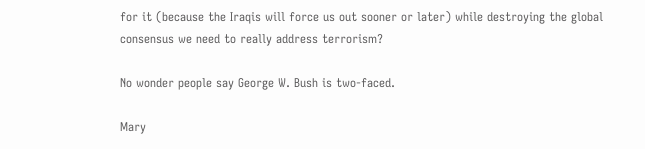for it (because the Iraqis will force us out sooner or later) while destroying the global consensus we need to really address terrorism?

No wonder people say George W. Bush is two-faced.

Mary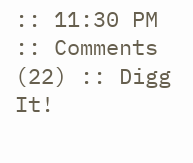:: 11:30 PM :: Comments (22) :: Digg It!